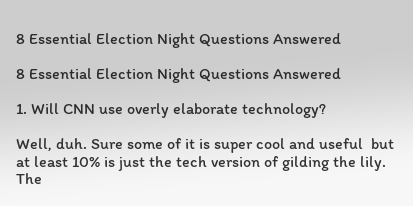8 Essential Election Night Questions Answered

8 Essential Election Night Questions Answered

1. Will CNN use overly elaborate technology?

Well, duh. Sure some of it is super cool and useful  but at least 10% is just the tech version of gilding the lily. The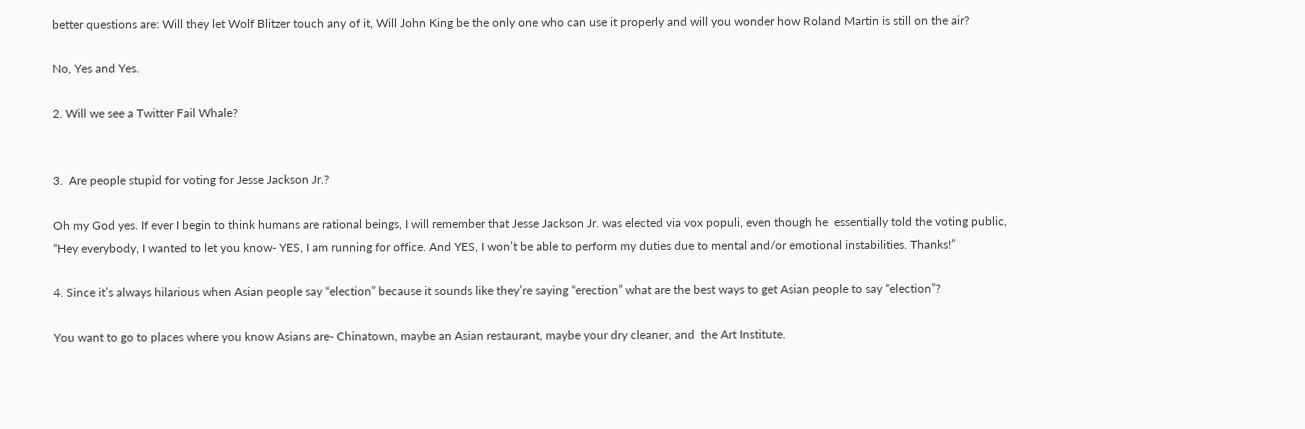better questions are: Will they let Wolf Blitzer touch any of it, Will John King be the only one who can use it properly and will you wonder how Roland Martin is still on the air?

No, Yes and Yes.

2. Will we see a Twitter Fail Whale?


3.  Are people stupid for voting for Jesse Jackson Jr.?

Oh my God yes. If ever I begin to think humans are rational beings, I will remember that Jesse Jackson Jr. was elected via vox populi, even though he  essentially told the voting public, “Hey everybody, I wanted to let you know- YES, I am running for office. And YES, I won’t be able to perform my duties due to mental and/or emotional instabilities. Thanks!”

4. Since it’s always hilarious when Asian people say “election” because it sounds like they’re saying “erection” what are the best ways to get Asian people to say “election”?

You want to go to places where you know Asians are- Chinatown, maybe an Asian restaurant, maybe your dry cleaner, and  the Art Institute.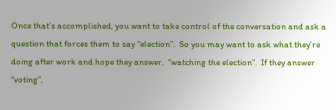Once that’s accomplished, you want to take control of the conversation and ask a question that forces them to say “election”.  So you may want to ask what they’re doing after work and hope they answer,  “watching the election”.  If they answer “voting”,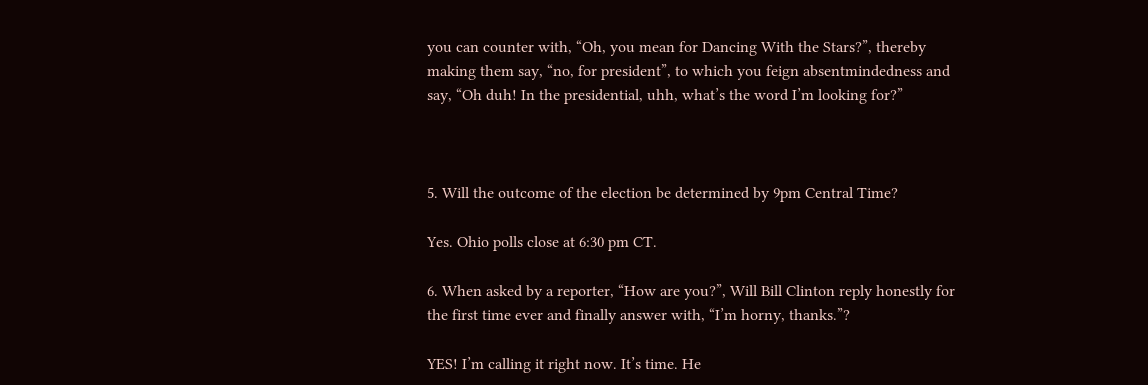you can counter with, “Oh, you mean for Dancing With the Stars?”, thereby making them say, “no, for president”, to which you feign absentmindedness and say, “Oh duh! In the presidential, uhh, what’s the word I’m looking for?”



5. Will the outcome of the election be determined by 9pm Central Time?

Yes. Ohio polls close at 6:30 pm CT.

6. When asked by a reporter, “How are you?”, Will Bill Clinton reply honestly for the first time ever and finally answer with, “I’m horny, thanks.”?

YES! I’m calling it right now. It’s time. He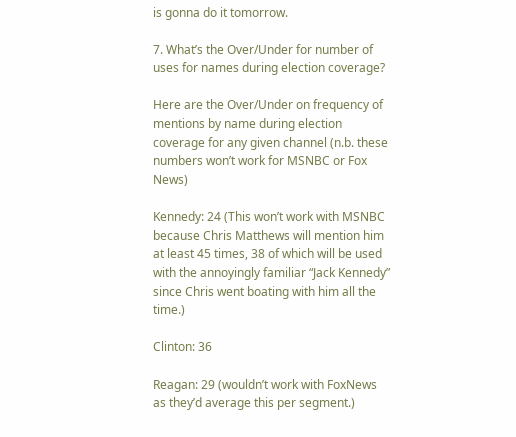is gonna do it tomorrow.

7. What’s the Over/Under for number of uses for names during election coverage?

Here are the Over/Under on frequency of mentions by name during election coverage for any given channel (n.b. these numbers won’t work for MSNBC or Fox News)

Kennedy: 24 (This won’t work with MSNBC because Chris Matthews will mention him at least 45 times, 38 of which will be used with the annoyingly familiar “Jack Kennedy” since Chris went boating with him all the time.)

Clinton: 36

Reagan: 29 (wouldn’t work with FoxNews as they’d average this per segment.)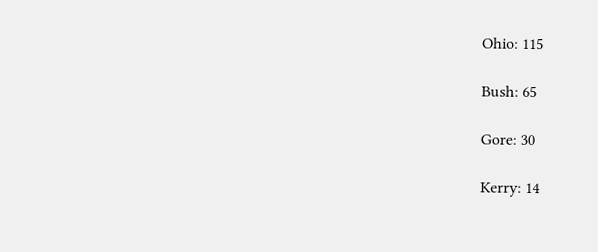Ohio: 115

Bush: 65

Gore: 30

Kerry: 14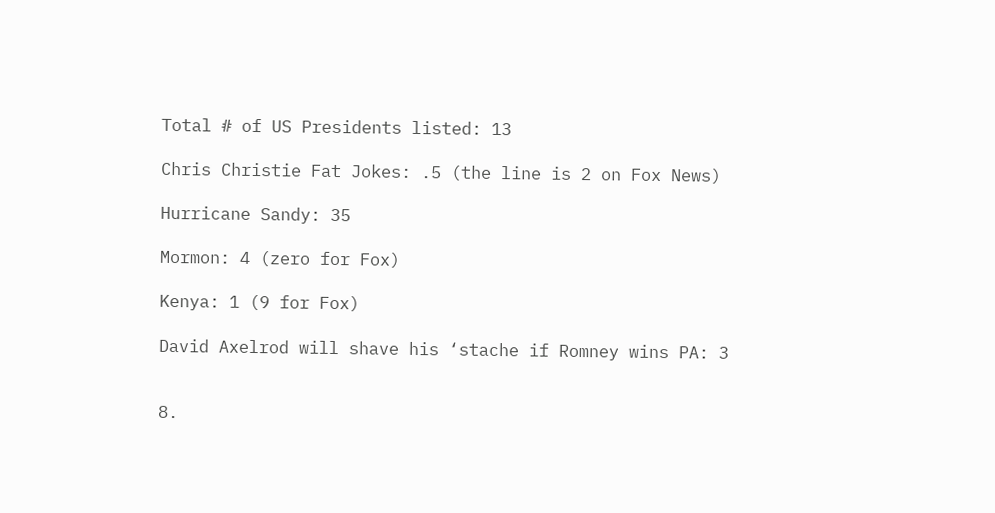Total # of US Presidents listed: 13

Chris Christie Fat Jokes: .5 (the line is 2 on Fox News)

Hurricane Sandy: 35

Mormon: 4 (zero for Fox)

Kenya: 1 (9 for Fox)

David Axelrod will shave his ‘stache if Romney wins PA: 3


8.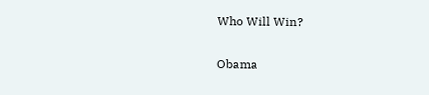Who Will Win?

Obama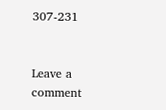307-231


Leave a comment